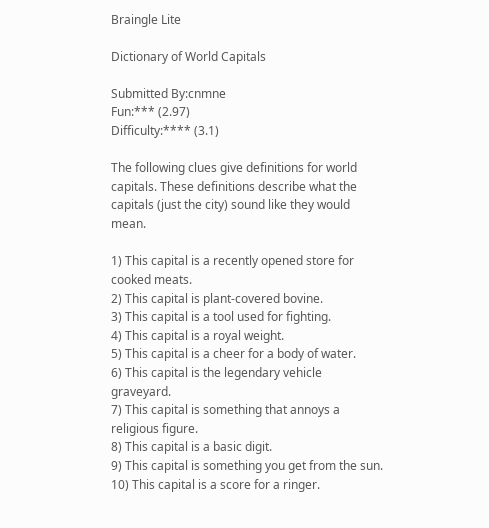Braingle Lite

Dictionary of World Capitals

Submitted By:cnmne
Fun:*** (2.97)
Difficulty:**** (3.1)

The following clues give definitions for world capitals. These definitions describe what the capitals (just the city) sound like they would mean.

1) This capital is a recently opened store for cooked meats.
2) This capital is plant-covered bovine.
3) This capital is a tool used for fighting.
4) This capital is a royal weight.
5) This capital is a cheer for a body of water.
6) This capital is the legendary vehicle graveyard.
7) This capital is something that annoys a religious figure.
8) This capital is a basic digit.
9) This capital is something you get from the sun.
10) This capital is a score for a ringer.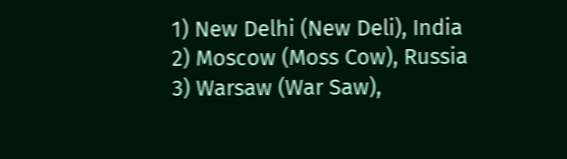1) New Delhi (New Deli), India
2) Moscow (Moss Cow), Russia
3) Warsaw (War Saw),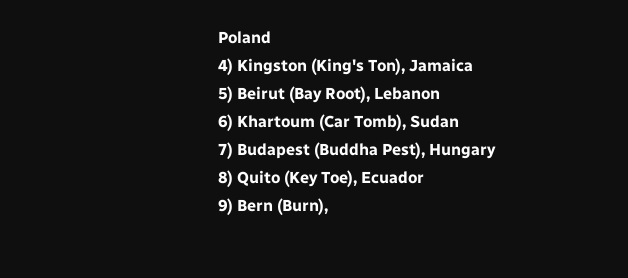Poland
4) Kingston (King's Ton), Jamaica
5) Beirut (Bay Root), Lebanon
6) Khartoum (Car Tomb), Sudan
7) Budapest (Buddha Pest), Hungary
8) Quito (Key Toe), Ecuador
9) Bern (Burn),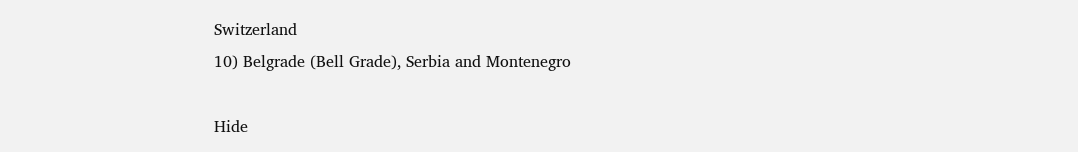Switzerland
10) Belgrade (Bell Grade), Serbia and Montenegro

Hide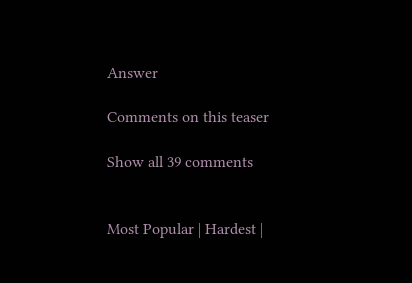Answer

Comments on this teaser

Show all 39 comments


Most Popular | Hardest |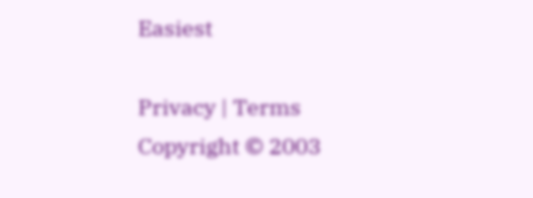Easiest

Privacy | Terms
Copyright © 2003